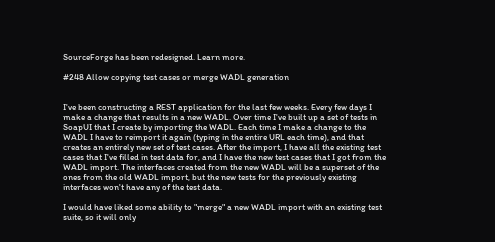SourceForge has been redesigned. Learn more.

#248 Allow copying test cases or merge WADL generation


I've been constructing a REST application for the last few weeks. Every few days I make a change that results in a new WADL. Over time I've built up a set of tests in SoapUI that I create by importing the WADL. Each time I make a change to the WADL I have to reimport it again (typing in the entire URL each time), and that creates an entirely new set of test cases. After the import, I have all the existing test cases that I've filled in test data for, and I have the new test cases that I got from the WADL import. The interfaces created from the new WADL will be a superset of the ones from the old WADL import, but the new tests for the previously existing interfaces won't have any of the test data.

I would have liked some ability to "merge" a new WADL import with an existing test suite, so it will only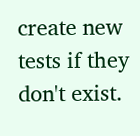create new tests if they don't exist.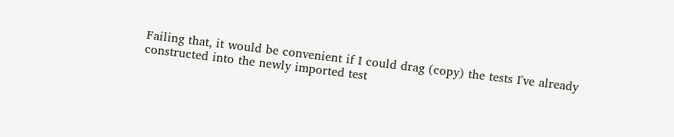Failing that, it would be convenient if I could drag (copy) the tests I've already constructed into the newly imported test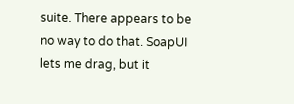suite. There appears to be no way to do that. SoapUI lets me drag, but it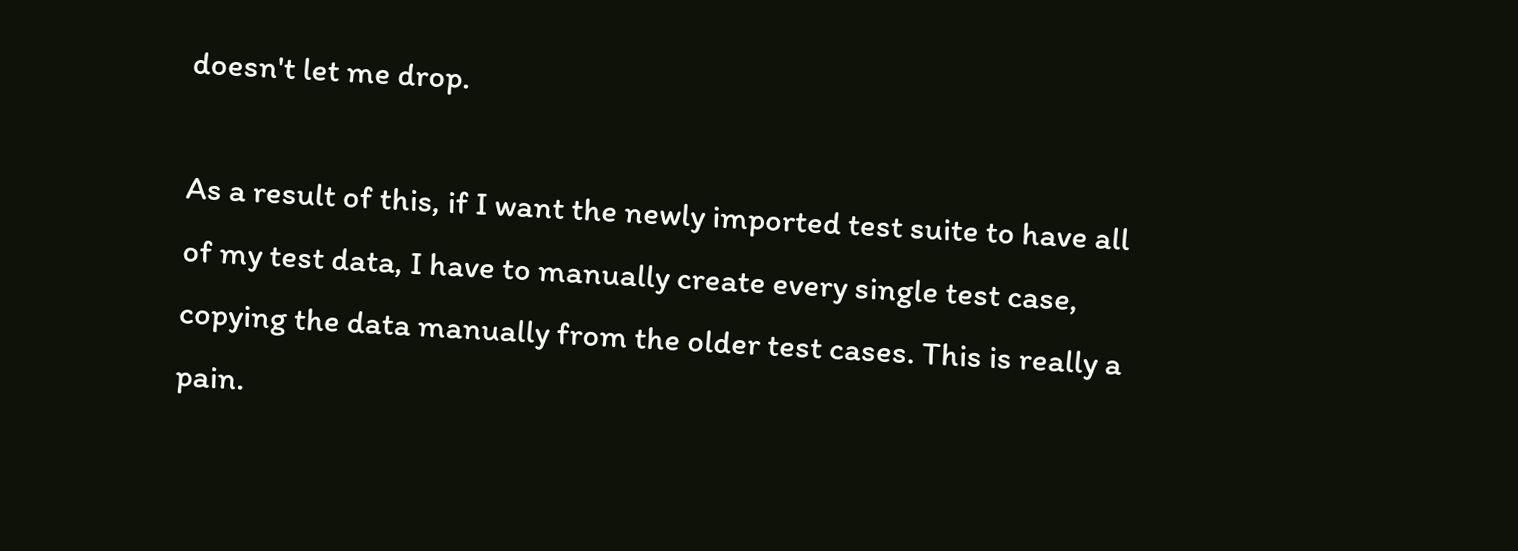doesn't let me drop.

As a result of this, if I want the newly imported test suite to have all of my test data, I have to manually create every single test case, copying the data manually from the older test cases. This is really a pain.